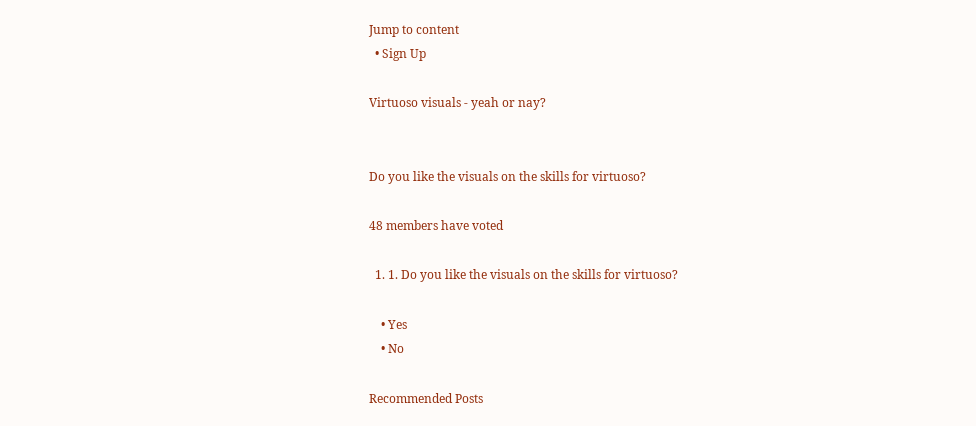Jump to content
  • Sign Up

Virtuoso visuals - yeah or nay?


Do you like the visuals on the skills for virtuoso?

48 members have voted

  1. 1. Do you like the visuals on the skills for virtuoso?

    • Yes
    • No

Recommended Posts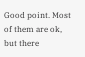Good point. Most of them are ok, but there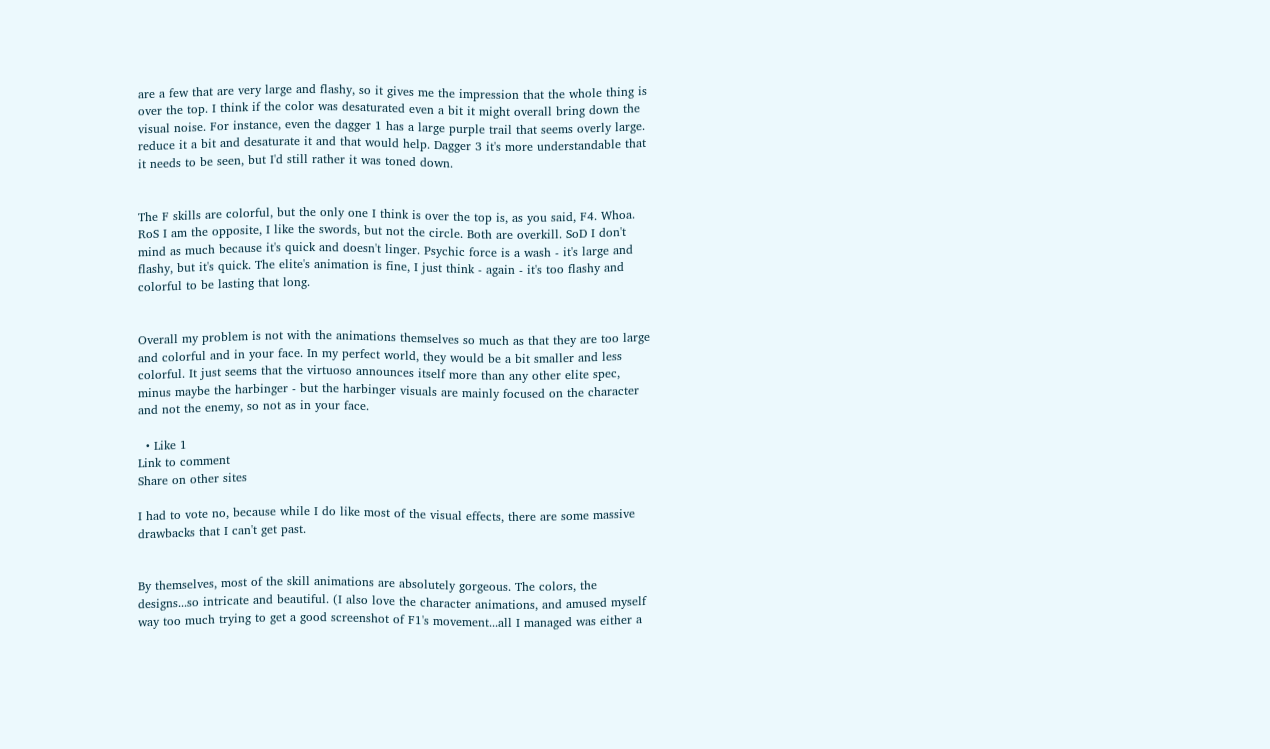are a few that are very large and flashy, so it gives me the impression that the whole thing is over the top. I think if the color was desaturated even a bit it might overall bring down the visual noise. For instance, even the dagger 1 has a large purple trail that seems overly large. reduce it a bit and desaturate it and that would help. Dagger 3 it's more understandable that it needs to be seen, but I'd still rather it was toned down.


The F skills are colorful, but the only one I think is over the top is, as you said, F4. Whoa. RoS I am the opposite, I like the swords, but not the circle. Both are overkill. SoD I don't mind as much because it's quick and doesn't linger. Psychic force is a wash - it's large and flashy, but it's quick. The elite's animation is fine, I just think - again - it's too flashy and colorful to be lasting that long.


Overall my problem is not with the animations themselves so much as that they are too large and colorful and in your face. In my perfect world, they would be a bit smaller and less colorful. It just seems that the virtuoso announces itself more than any other elite spec, minus maybe the harbinger - but the harbinger visuals are mainly focused on the character and not the enemy, so not as in your face.

  • Like 1
Link to comment
Share on other sites

I had to vote no, because while I do like most of the visual effects, there are some massive drawbacks that I can't get past.


By themselves, most of the skill animations are absolutely gorgeous. The colors, the designs...so intricate and beautiful. (I also love the character animations, and amused myself way too much trying to get a good screenshot of F1's movement...all I managed was either a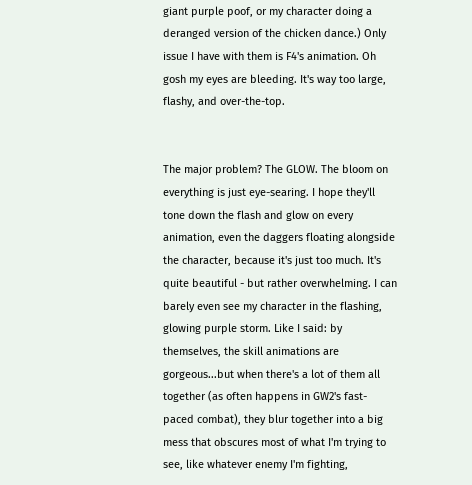giant purple poof, or my character doing a deranged version of the chicken dance.) Only issue I have with them is F4's animation. Oh gosh my eyes are bleeding. It's way too large, flashy, and over-the-top.


The major problem? The GLOW. The bloom on everything is just eye-searing. I hope they'll tone down the flash and glow on every animation, even the daggers floating alongside the character, because it's just too much. It's quite beautiful - but rather overwhelming. I can barely even see my character in the flashing, glowing purple storm. Like I said: by themselves, the skill animations are gorgeous...but when there's a lot of them all together (as often happens in GW2's fast-paced combat), they blur together into a big mess that obscures most of what I'm trying to see, like whatever enemy I'm fighting,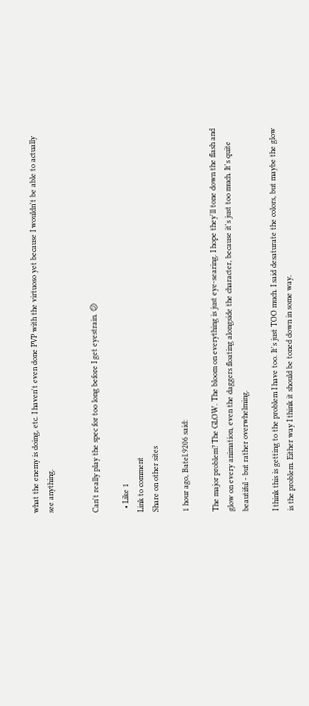what the enemy is doing, etc. I haven't even done PVP with the virtuoso yet because I wouldn't be able to actually see anything.


Can't really play the spec for too long before I get eyestrain. 😕

  • Like 1
Link to comment
Share on other sites

1 hour ago, Batel.9206 said:

The major problem? The GLOW. The bloom on everything is just eye-searing. I hope they'll tone down the flash and glow on every animation, even the daggers floating alongside the character, because it's just too much. It's quite beautiful - but rather overwhelming.

I think this is getting to the problem I have too. It's just TOO much. I said desaturate the colors, but maybe the glow is the problem. Either way I think it should be toned down in some way.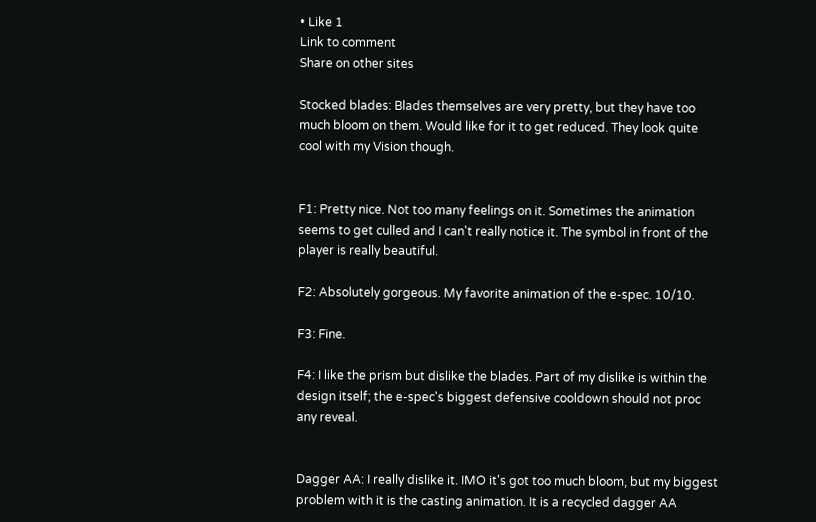• Like 1
Link to comment
Share on other sites

Stocked blades: Blades themselves are very pretty, but they have too much bloom on them. Would like for it to get reduced. They look quite cool with my Vision though.


F1: Pretty nice. Not too many feelings on it. Sometimes the animation seems to get culled and I can't really notice it. The symbol in front of the player is really beautiful.

F2: Absolutely gorgeous. My favorite animation of the e-spec. 10/10.

F3: Fine.

F4: I like the prism but dislike the blades. Part of my dislike is within the design itself; the e-spec's biggest defensive cooldown should not proc any reveal.


Dagger AA: I really dislike it. IMO it's got too much bloom, but my biggest problem with it is the casting animation. It is a recycled dagger AA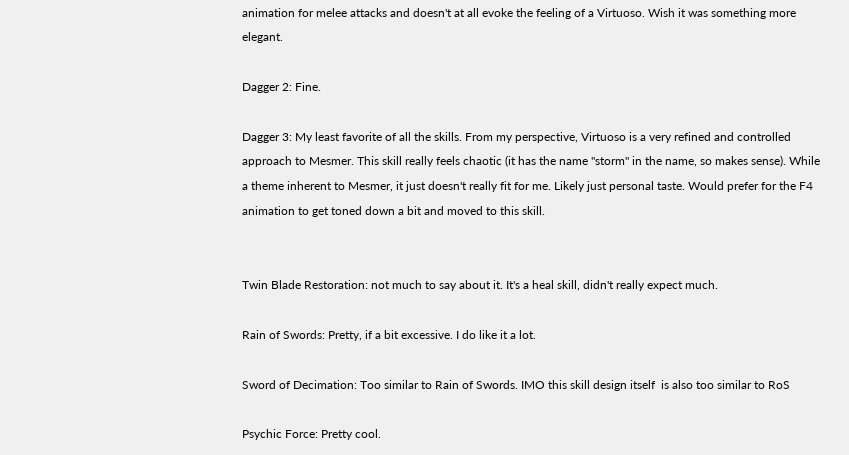animation for melee attacks and doesn't at all evoke the feeling of a Virtuoso. Wish it was something more elegant.

Dagger 2: Fine.

Dagger 3: My least favorite of all the skills. From my perspective, Virtuoso is a very refined and controlled approach to Mesmer. This skill really feels chaotic (it has the name "storm" in the name, so makes sense). While a theme inherent to Mesmer, it just doesn't really fit for me. Likely just personal taste. Would prefer for the F4 animation to get toned down a bit and moved to this skill.


Twin Blade Restoration: not much to say about it. It's a heal skill, didn't really expect much.

Rain of Swords: Pretty, if a bit excessive. I do like it a lot.

Sword of Decimation: Too similar to Rain of Swords. IMO this skill design itself  is also too similar to RoS

Psychic Force: Pretty cool.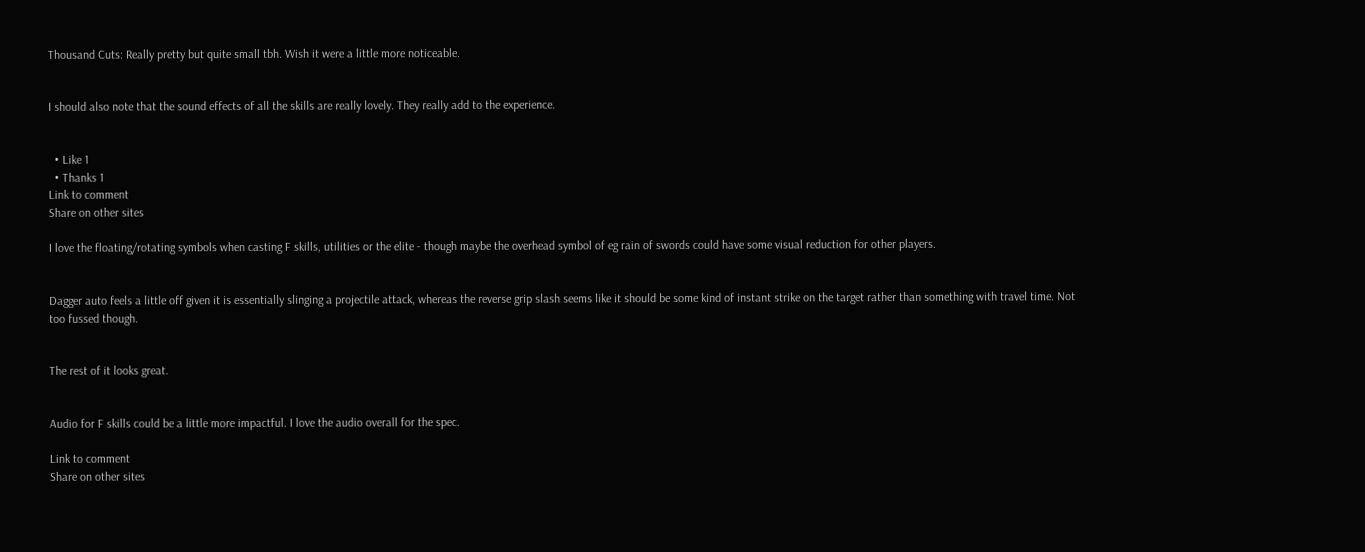Thousand Cuts: Really pretty but quite small tbh. Wish it were a little more noticeable.


I should also note that the sound effects of all the skills are really lovely. They really add to the experience.


  • Like 1
  • Thanks 1
Link to comment
Share on other sites

I love the floating/rotating symbols when casting F skills, utilities or the elite - though maybe the overhead symbol of eg rain of swords could have some visual reduction for other players.


Dagger auto feels a little off given it is essentially slinging a projectile attack, whereas the reverse grip slash seems like it should be some kind of instant strike on the target rather than something with travel time. Not too fussed though.


The rest of it looks great.


Audio for F skills could be a little more impactful. I love the audio overall for the spec.

Link to comment
Share on other sites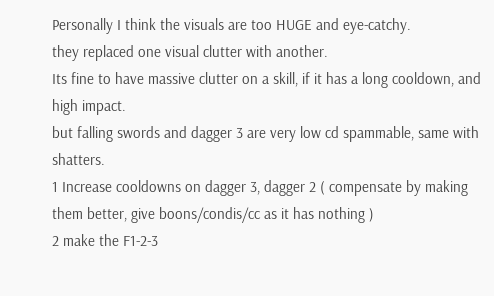Personally I think the visuals are too HUGE and eye-catchy.
they replaced one visual clutter with another.
Its fine to have massive clutter on a skill, if it has a long cooldown, and high impact.
but falling swords and dagger 3 are very low cd spammable, same with shatters.
1 Increase cooldowns on dagger 3, dagger 2 ( compensate by making them better, give boons/condis/cc as it has nothing )
2 make the F1-2-3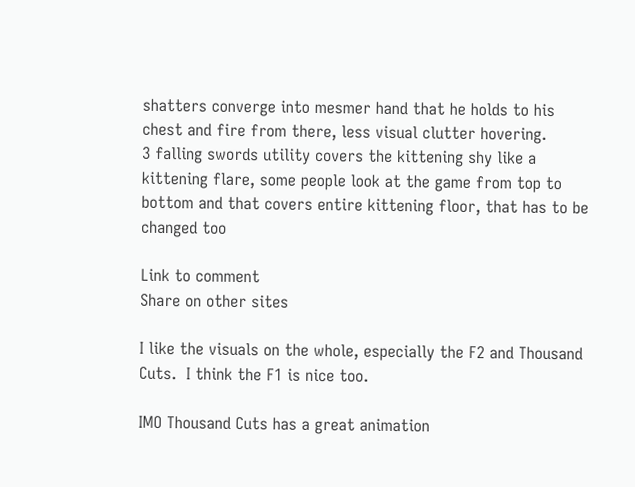shatters converge into mesmer hand that he holds to his chest and fire from there, less visual clutter hovering.
3 falling swords utility covers the kittening shy like a kittening flare, some people look at the game from top to bottom and that covers entire kittening floor, that has to be changed too

Link to comment
Share on other sites

I like the visuals on the whole, especially the F2 and Thousand Cuts.  I think the F1 is nice too.

IMO Thousand Cuts has a great animation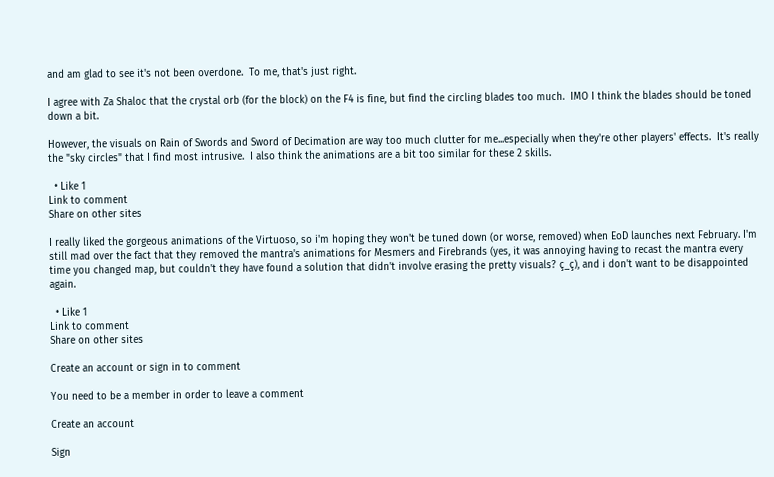and am glad to see it's not been overdone.  To me, that's just right.

I agree with Za Shaloc that the crystal orb (for the block) on the F4 is fine, but find the circling blades too much.  IMO I think the blades should be toned down a bit.

However, the visuals on Rain of Swords and Sword of Decimation are way too much clutter for me...especially when they're other players' effects.  It's really the "sky circles" that I find most intrusive.  I also think the animations are a bit too similar for these 2 skills.

  • Like 1
Link to comment
Share on other sites

I really liked the gorgeous animations of the Virtuoso, so i'm hoping they won't be tuned down (or worse, removed) when EoD launches next February. I'm still mad over the fact that they removed the mantra's animations for Mesmers and Firebrands (yes, it was annoying having to recast the mantra every time you changed map, but couldn't they have found a solution that didn't involve erasing the pretty visuals? ç_ç), and i don't want to be disappointed again.

  • Like 1
Link to comment
Share on other sites

Create an account or sign in to comment

You need to be a member in order to leave a comment

Create an account

Sign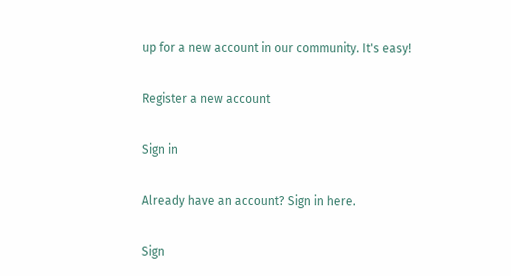up for a new account in our community. It's easy!

Register a new account

Sign in

Already have an account? Sign in here.

Sign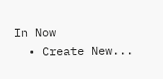In Now
  • Create New...